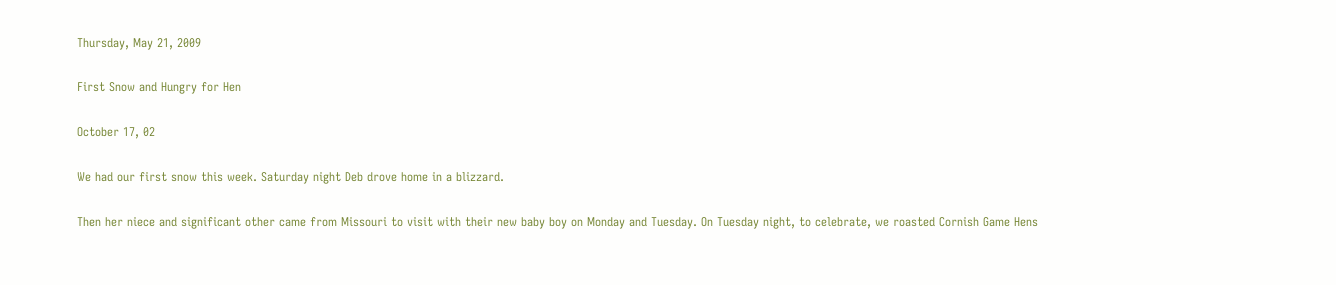Thursday, May 21, 2009

First Snow and Hungry for Hen

October 17, 02

We had our first snow this week. Saturday night Deb drove home in a blizzard.

Then her niece and significant other came from Missouri to visit with their new baby boy on Monday and Tuesday. On Tuesday night, to celebrate, we roasted Cornish Game Hens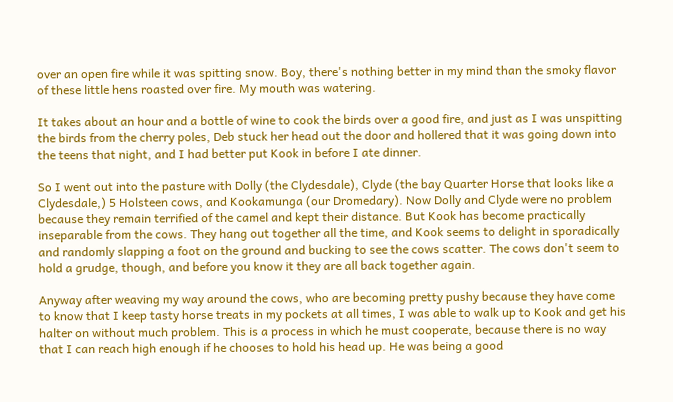over an open fire while it was spitting snow. Boy, there's nothing better in my mind than the smoky flavor of these little hens roasted over fire. My mouth was watering.

It takes about an hour and a bottle of wine to cook the birds over a good fire, and just as I was unspitting the birds from the cherry poles, Deb stuck her head out the door and hollered that it was going down into the teens that night, and I had better put Kook in before I ate dinner.

So I went out into the pasture with Dolly (the Clydesdale), Clyde (the bay Quarter Horse that looks like a Clydesdale,) 5 Holsteen cows, and Kookamunga (our Dromedary). Now Dolly and Clyde were no problem because they remain terrified of the camel and kept their distance. But Kook has become practically inseparable from the cows. They hang out together all the time, and Kook seems to delight in sporadically and randomly slapping a foot on the ground and bucking to see the cows scatter. The cows don't seem to hold a grudge, though, and before you know it they are all back together again.

Anyway after weaving my way around the cows, who are becoming pretty pushy because they have come to know that I keep tasty horse treats in my pockets at all times, I was able to walk up to Kook and get his halter on without much problem. This is a process in which he must cooperate, because there is no way that I can reach high enough if he chooses to hold his head up. He was being a good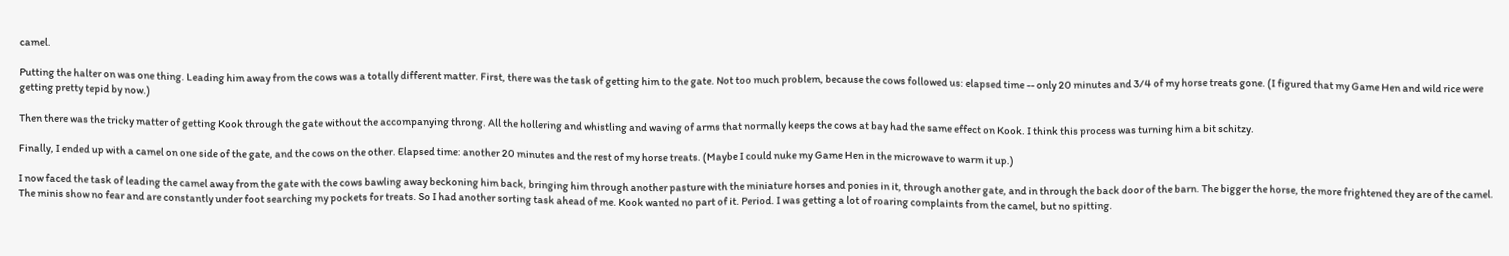camel.

Putting the halter on was one thing. Leading him away from the cows was a totally different matter. First, there was the task of getting him to the gate. Not too much problem, because the cows followed us: elapsed time -- only 20 minutes and 3/4 of my horse treats gone. (I figured that my Game Hen and wild rice were getting pretty tepid by now.)

Then there was the tricky matter of getting Kook through the gate without the accompanying throng. All the hollering and whistling and waving of arms that normally keeps the cows at bay had the same effect on Kook. I think this process was turning him a bit schitzy.

Finally, I ended up with a camel on one side of the gate, and the cows on the other. Elapsed time: another 20 minutes and the rest of my horse treats. (Maybe I could nuke my Game Hen in the microwave to warm it up.)

I now faced the task of leading the camel away from the gate with the cows bawling away beckoning him back, bringing him through another pasture with the miniature horses and ponies in it, through another gate, and in through the back door of the barn. The bigger the horse, the more frightened they are of the camel. The minis show no fear and are constantly under foot searching my pockets for treats. So I had another sorting task ahead of me. Kook wanted no part of it. Period. I was getting a lot of roaring complaints from the camel, but no spitting.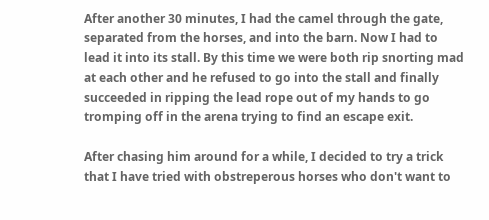After another 30 minutes, I had the camel through the gate, separated from the horses, and into the barn. Now I had to lead it into its stall. By this time we were both rip snorting mad at each other and he refused to go into the stall and finally succeeded in ripping the lead rope out of my hands to go tromping off in the arena trying to find an escape exit.

After chasing him around for a while, I decided to try a trick that I have tried with obstreperous horses who don't want to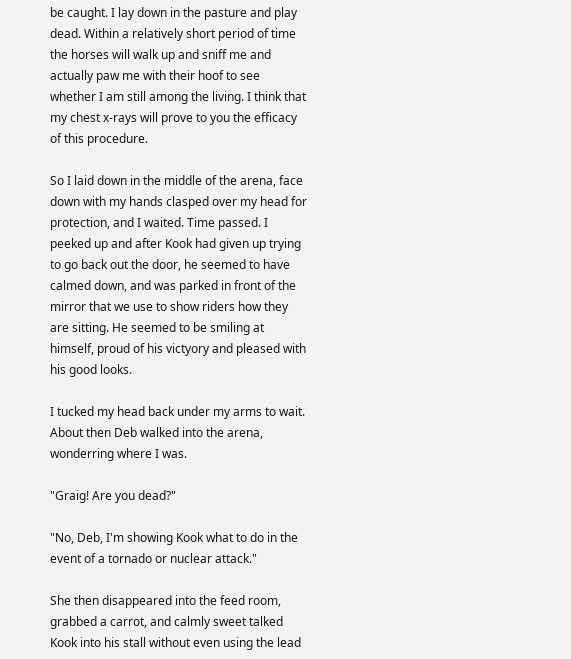be caught. I lay down in the pasture and play dead. Within a relatively short period of time the horses will walk up and sniff me and actually paw me with their hoof to see whether I am still among the living. I think that my chest x-rays will prove to you the efficacy of this procedure.

So I laid down in the middle of the arena, face down with my hands clasped over my head for protection, and I waited. Time passed. I peeked up and after Kook had given up trying to go back out the door, he seemed to have calmed down, and was parked in front of the mirror that we use to show riders how they are sitting. He seemed to be smiling at himself, proud of his victyory and pleased with his good looks.

I tucked my head back under my arms to wait. About then Deb walked into the arena, wonderring where I was.

"Graig! Are you dead?"

"No, Deb, I'm showing Kook what to do in the event of a tornado or nuclear attack."

She then disappeared into the feed room, grabbed a carrot, and calmly sweet talked Kook into his stall without even using the lead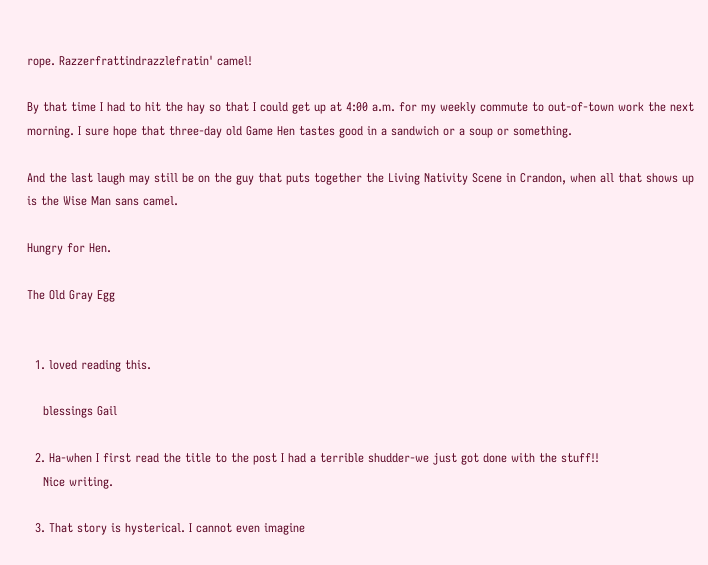rope. Razzerfrattindrazzlefratin' camel!

By that time I had to hit the hay so that I could get up at 4:00 a.m. for my weekly commute to out-of-town work the next morning. I sure hope that three-day old Game Hen tastes good in a sandwich or a soup or something.

And the last laugh may still be on the guy that puts together the Living Nativity Scene in Crandon, when all that shows up is the Wise Man sans camel.

Hungry for Hen.

The Old Gray Egg


  1. loved reading this.

    blessings Gail

  2. Ha-when I first read the title to the post I had a terrible shudder-we just got done with the stuff!!
    Nice writing.

  3. That story is hysterical. I cannot even imagine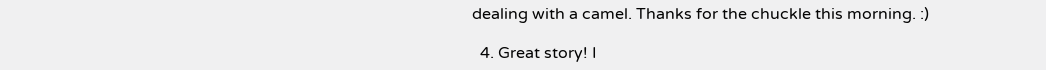dealing with a camel. Thanks for the chuckle this morning. :)

  4. Great story! I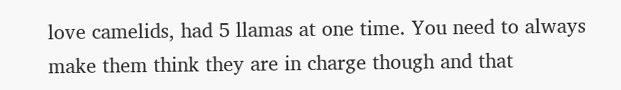love camelids, had 5 llamas at one time. You need to always make them think they are in charge though and that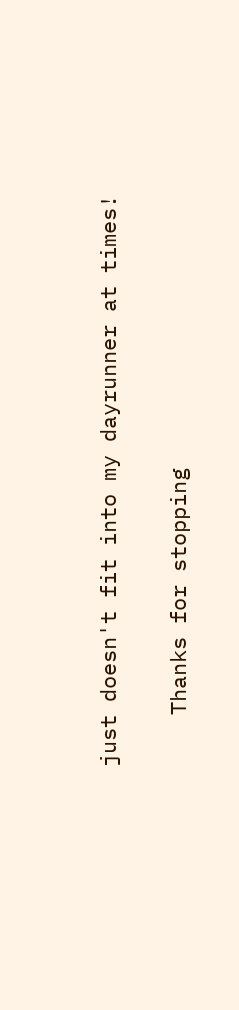just doesn't fit into my dayrunner at times!

    Thanks for stopping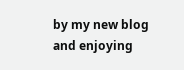by my new blog and enjoying